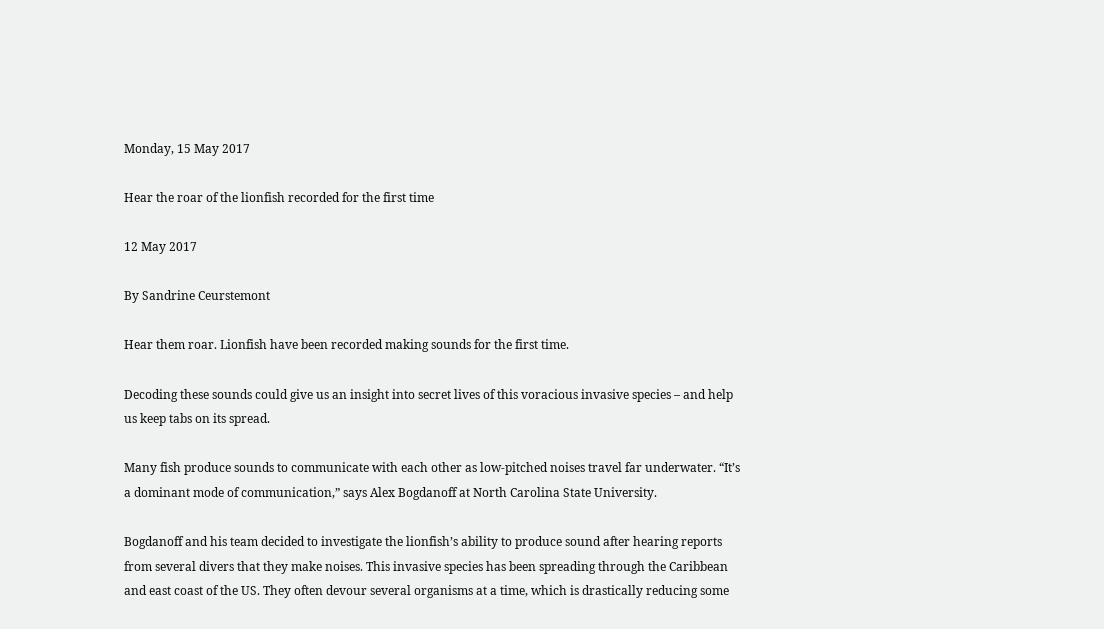Monday, 15 May 2017

Hear the roar of the lionfish recorded for the first time

12 May 2017

By Sandrine Ceurstemont

Hear them roar. Lionfish have been recorded making sounds for the first time.

Decoding these sounds could give us an insight into secret lives of this voracious invasive species – and help us keep tabs on its spread.

Many fish produce sounds to communicate with each other as low-pitched noises travel far underwater. “It’s a dominant mode of communication,” says Alex Bogdanoff at North Carolina State University.

Bogdanoff and his team decided to investigate the lionfish’s ability to produce sound after hearing reports from several divers that they make noises. This invasive species has been spreading through the Caribbean and east coast of the US. They often devour several organisms at a time, which is drastically reducing some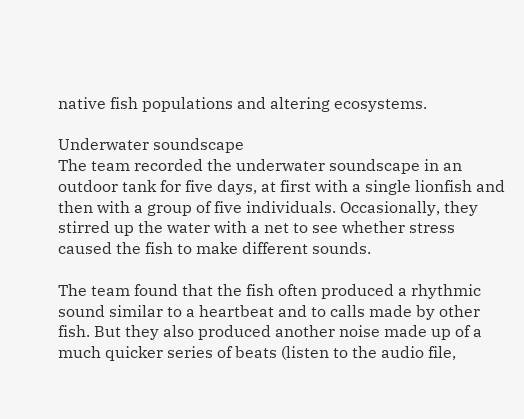native fish populations and altering ecosystems.

Underwater soundscape
The team recorded the underwater soundscape in an outdoor tank for five days, at first with a single lionfish and then with a group of five individuals. Occasionally, they stirred up the water with a net to see whether stress caused the fish to make different sounds.

The team found that the fish often produced a rhythmic sound similar to a heartbeat and to calls made by other fish. But they also produced another noise made up of a much quicker series of beats (listen to the audio file,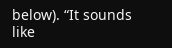below). “It sounds like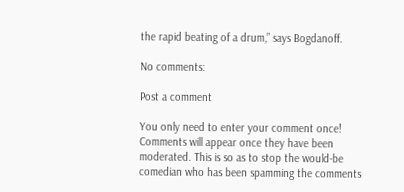the rapid beating of a drum,” says Bogdanoff.

No comments:

Post a comment

You only need to enter your comment once! Comments will appear once they have been moderated. This is so as to stop the would-be comedian who has been spamming the comments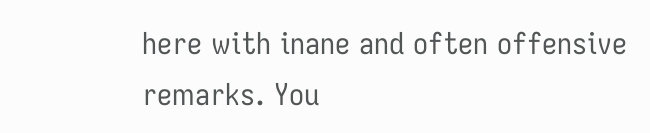here with inane and often offensive remarks. You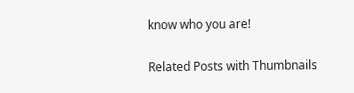know who you are!

Related Posts with Thumbnails